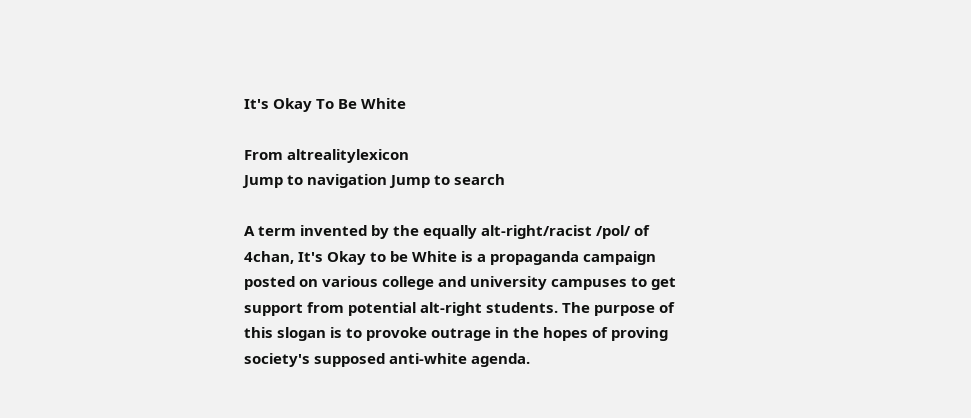It's Okay To Be White

From altrealitylexicon
Jump to navigation Jump to search

A term invented by the equally alt-right/racist /pol/ of 4chan, It's Okay to be White is a propaganda campaign posted on various college and university campuses to get support from potential alt-right students. The purpose of this slogan is to provoke outrage in the hopes of proving society's supposed anti-white agenda.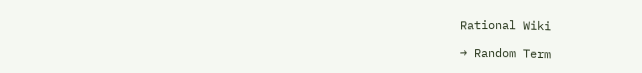Rational Wiki

→ Random Term